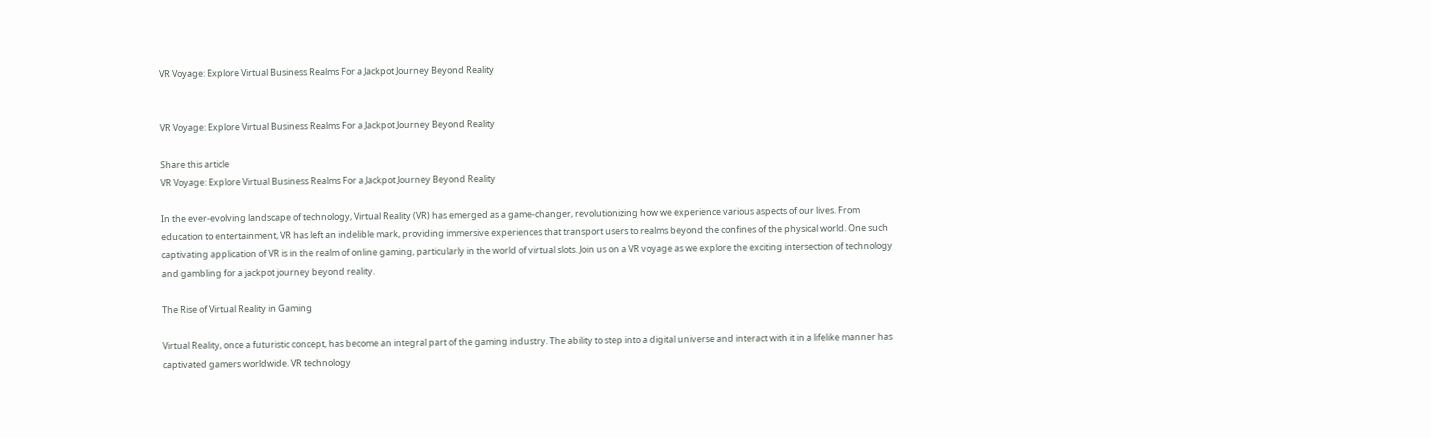VR Voyage: Explore Virtual Business Realms For a Jackpot Journey Beyond Reality


VR Voyage: Explore Virtual Business Realms For a Jackpot Journey Beyond Reality

Share this article
VR Voyage: Explore Virtual Business Realms For a Jackpot Journey Beyond Reality

In the ever-evolving landscape of technology, Virtual Reality (VR) has emerged as a game-changer, revolutionizing how we experience various aspects of our lives. From education to entertainment, VR has left an indelible mark, providing immersive experiences that transport users to realms beyond the confines of the physical world. One such captivating application of VR is in the realm of online gaming, particularly in the world of virtual slots. Join us on a VR voyage as we explore the exciting intersection of technology and gambling for a jackpot journey beyond reality.

The Rise of Virtual Reality in Gaming

Virtual Reality, once a futuristic concept, has become an integral part of the gaming industry. The ability to step into a digital universe and interact with it in a lifelike manner has captivated gamers worldwide. VR technology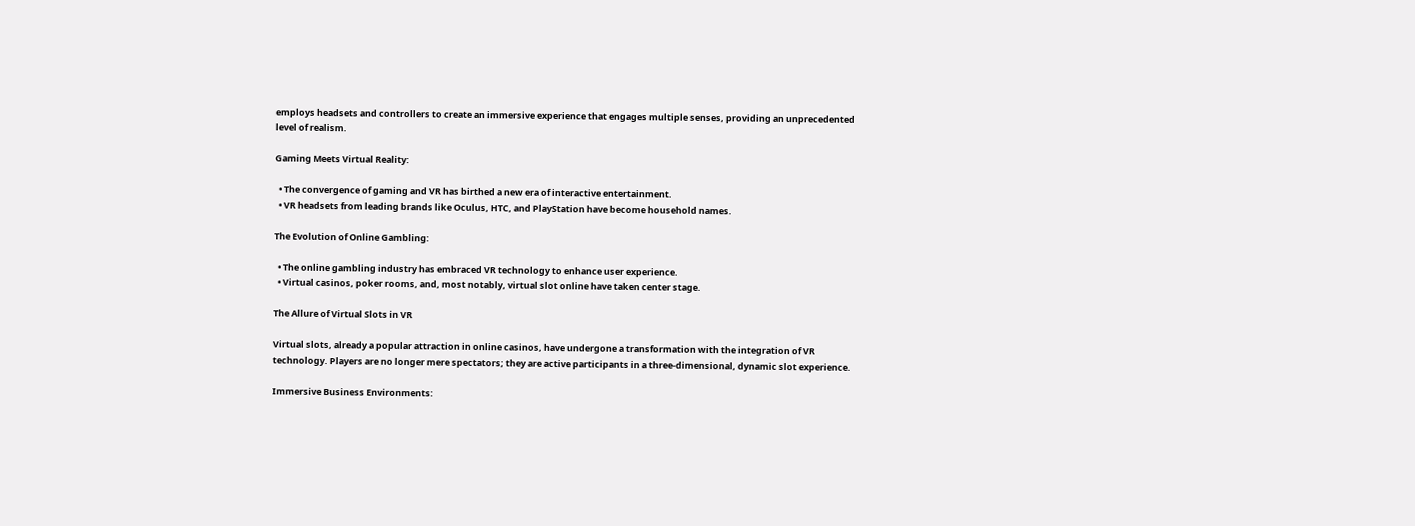employs headsets and controllers to create an immersive experience that engages multiple senses, providing an unprecedented level of realism.

Gaming Meets Virtual Reality:

  • The convergence of gaming and VR has birthed a new era of interactive entertainment.
  • VR headsets from leading brands like Oculus, HTC, and PlayStation have become household names.

The Evolution of Online Gambling:

  • The online gambling industry has embraced VR technology to enhance user experience.
  • Virtual casinos, poker rooms, and, most notably, virtual slot online have taken center stage.

The Allure of Virtual Slots in VR

Virtual slots, already a popular attraction in online casinos, have undergone a transformation with the integration of VR technology. Players are no longer mere spectators; they are active participants in a three-dimensional, dynamic slot experience.

Immersive Business Environments: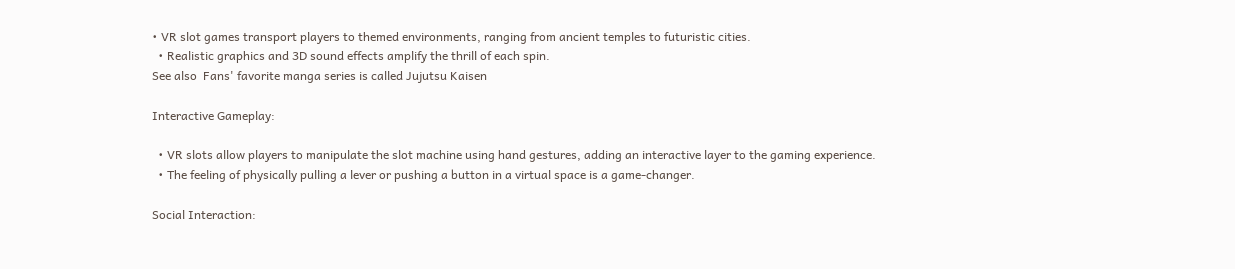• VR slot games transport players to themed environments, ranging from ancient temples to futuristic cities.
  • Realistic graphics and 3D sound effects amplify the thrill of each spin.
See also  Fans' favorite manga series is called Jujutsu Kaisen

Interactive Gameplay:

  • VR slots allow players to manipulate the slot machine using hand gestures, adding an interactive layer to the gaming experience.
  • The feeling of physically pulling a lever or pushing a button in a virtual space is a game-changer.

Social Interaction: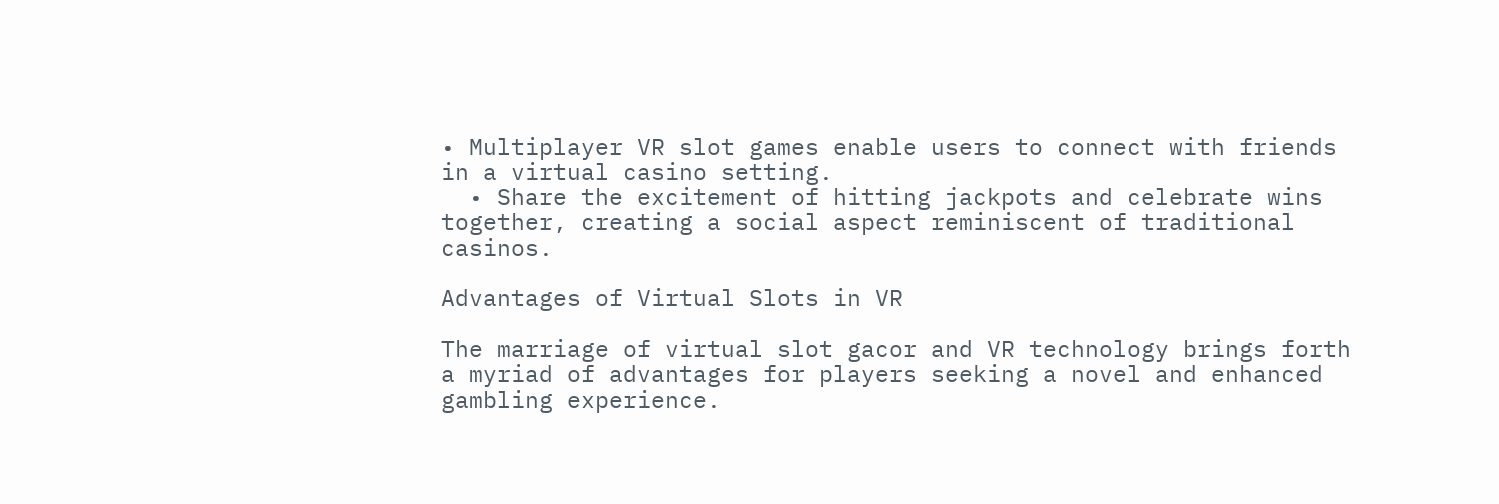• Multiplayer VR slot games enable users to connect with friends in a virtual casino setting.
  • Share the excitement of hitting jackpots and celebrate wins together, creating a social aspect reminiscent of traditional casinos.

Advantages of Virtual Slots in VR

The marriage of virtual slot gacor and VR technology brings forth a myriad of advantages for players seeking a novel and enhanced gambling experience.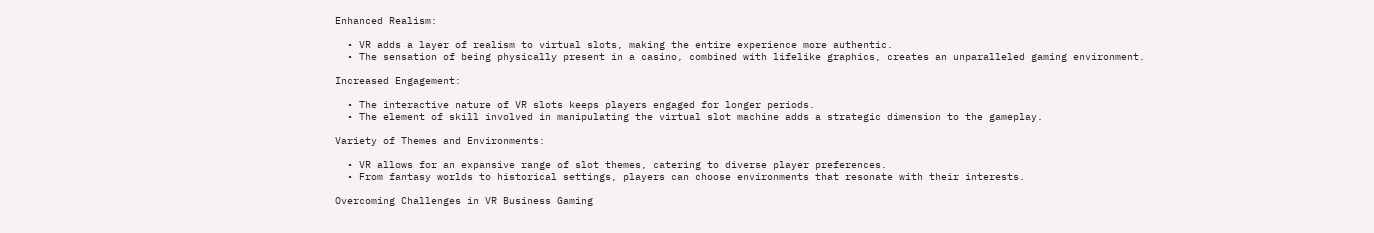Enhanced Realism:

  • VR adds a layer of realism to virtual slots, making the entire experience more authentic.
  • The sensation of being physically present in a casino, combined with lifelike graphics, creates an unparalleled gaming environment.

Increased Engagement:

  • The interactive nature of VR slots keeps players engaged for longer periods.
  • The element of skill involved in manipulating the virtual slot machine adds a strategic dimension to the gameplay.

Variety of Themes and Environments:

  • VR allows for an expansive range of slot themes, catering to diverse player preferences.
  • From fantasy worlds to historical settings, players can choose environments that resonate with their interests.

Overcoming Challenges in VR Business Gaming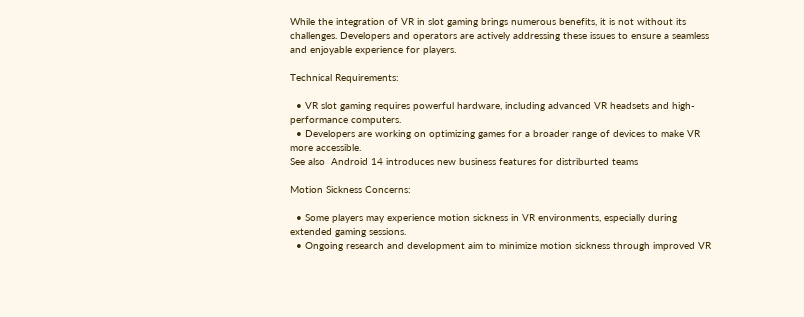While the integration of VR in slot gaming brings numerous benefits, it is not without its challenges. Developers and operators are actively addressing these issues to ensure a seamless and enjoyable experience for players.

Technical Requirements:

  • VR slot gaming requires powerful hardware, including advanced VR headsets and high-performance computers.
  • Developers are working on optimizing games for a broader range of devices to make VR more accessible.
See also  Android 14 introduces new business features for distriburted teams

Motion Sickness Concerns:

  • Some players may experience motion sickness in VR environments, especially during extended gaming sessions.
  • Ongoing research and development aim to minimize motion sickness through improved VR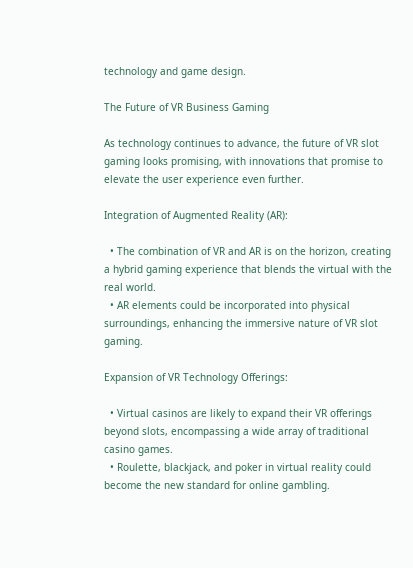technology and game design.

The Future of VR Business Gaming

As technology continues to advance, the future of VR slot gaming looks promising, with innovations that promise to elevate the user experience even further.

Integration of Augmented Reality (AR):

  • The combination of VR and AR is on the horizon, creating a hybrid gaming experience that blends the virtual with the real world.
  • AR elements could be incorporated into physical surroundings, enhancing the immersive nature of VR slot gaming.

Expansion of VR Technology Offerings:

  • Virtual casinos are likely to expand their VR offerings beyond slots, encompassing a wide array of traditional casino games.
  • Roulette, blackjack, and poker in virtual reality could become the new standard for online gambling.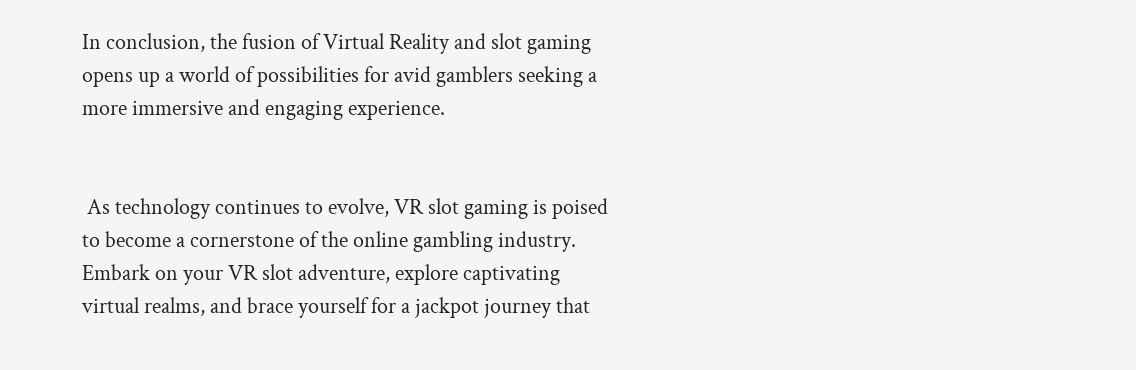In conclusion, the fusion of Virtual Reality and slot gaming opens up a world of possibilities for avid gamblers seeking a more immersive and engaging experience.


 As technology continues to evolve, VR slot gaming is poised to become a cornerstone of the online gambling industry. Embark on your VR slot adventure, explore captivating virtual realms, and brace yourself for a jackpot journey that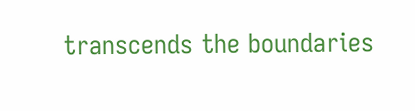transcends the boundaries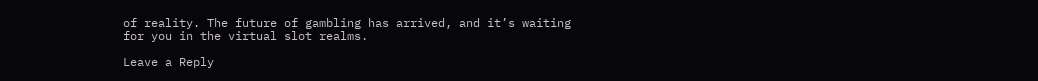of reality. The future of gambling has arrived, and it’s waiting for you in the virtual slot realms.

Leave a Reply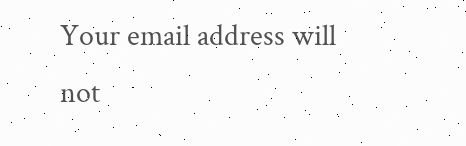Your email address will not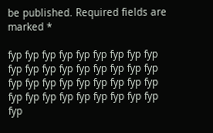be published. Required fields are marked *

fyp fyp fyp fyp fyp fyp fyp fyp fyp fyp fyp fyp fyp fyp fyp fyp fyp fyp fyp fyp fyp fyp fyp fyp fyp fyp fyp fyp fyp fyp fyp fyp fyp fyp fyp fyp fyp